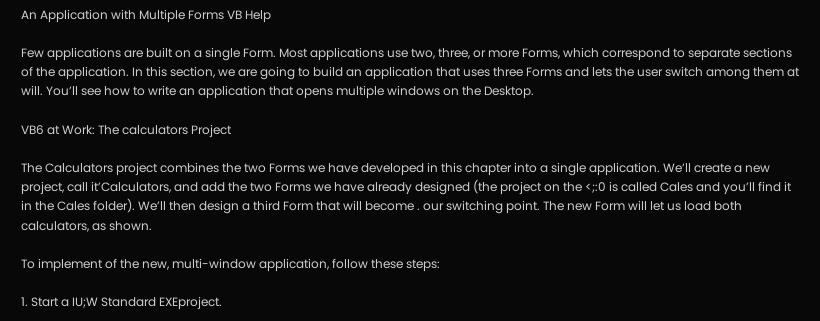An Application with Multiple Forms VB Help

Few applications are built on a single Form. Most applications use two, three, or more Forms, which correspond to separate sections of the application. In this section, we are going to build an application that uses three Forms and lets the user switch among them at will. You’ll see how to write an application that opens multiple windows on the Desktop.

VB6 at Work: The calculators Project

The Calculators project combines the two Forms we have developed in this chapter into a single application. We’ll create a new project, call it’Calculators, and add the two Forms we have already designed (the project on the <;:0 is called Cales and you’ll find it in the Cales folder). We’ll then design a third Form that will become . our switching point. The new Form will let us load both calculators, as shown.

To implement of the new, multi-window application, follow these steps:

1. Start a IU;W Standard EXEproject.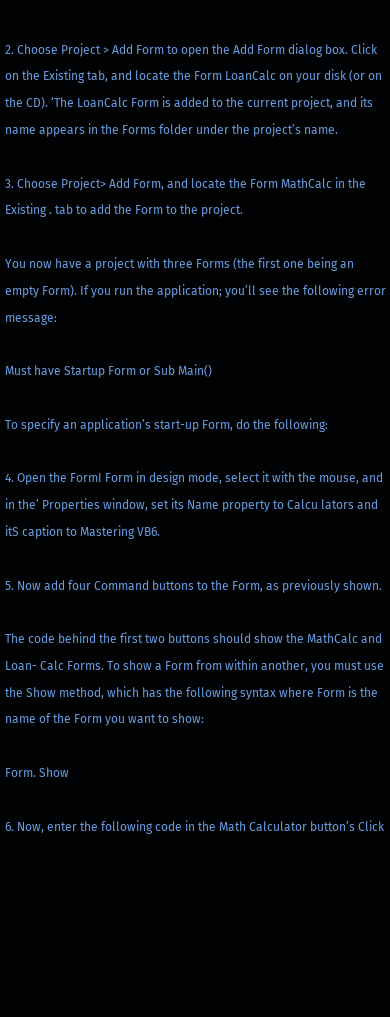2. Choose Project > Add Form to open the Add Form dialog box. Click on the Existing tab, and locate the Form LoanCalc on your disk (or on the CD). ‘The LoanCalc Form is added to the current project, and its name appears in the Forms folder under the project’s name.

3. Choose Project> Add Form, and locate the Form MathCalc in the Existing . tab to add the Form to the project.

You now have a project with three Forms (the first one being an empty Form). If you run the application; you’ll see the following error message:

Must have Startup Form or Sub Main()

To specify an application’s start-up Form, do the following:

4. Open the FormI Form in design mode, select it with the mouse, and in the’ Properties window, set its Name property to Calcu lators and itS caption to Mastering VB6.

5. Now add four Command buttons to the Form, as previously shown.

The code behind the first two buttons should show the MathCalc and Loan- Calc Forms. To show a Form from within another, you must use the Show method, which has the following syntax where Form is the name of the Form you want to show:

Form. Show

6. Now, enter the following code in the Math Calculator button’s Click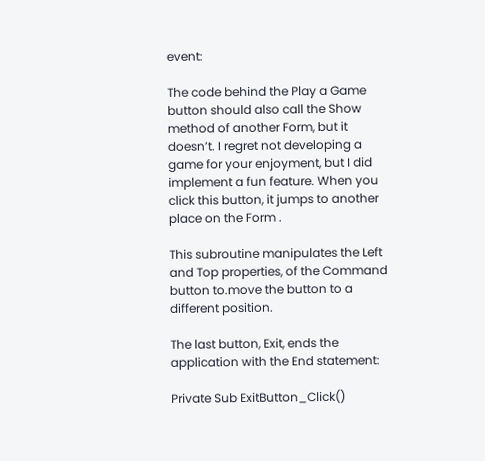event:

The code behind the Play a Game button should also call the Show method of another Form, but it doesn’t. I regret not developing a game for your enjoyment, but I did implement a fun feature. When you click this button, it jumps to another place on the Form .

This subroutine manipulates the Left and Top properties, of the Command button to.move the button to a different position.

The last button, Exit, ends the application with the End statement:

Private Sub ExitButton_Click()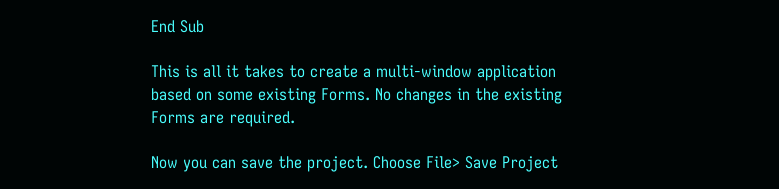End Sub

This is all it takes to create a multi-window application based on some existing Forms. No changes in the existing Forms are required.

Now you can save the project. Choose File> Save Project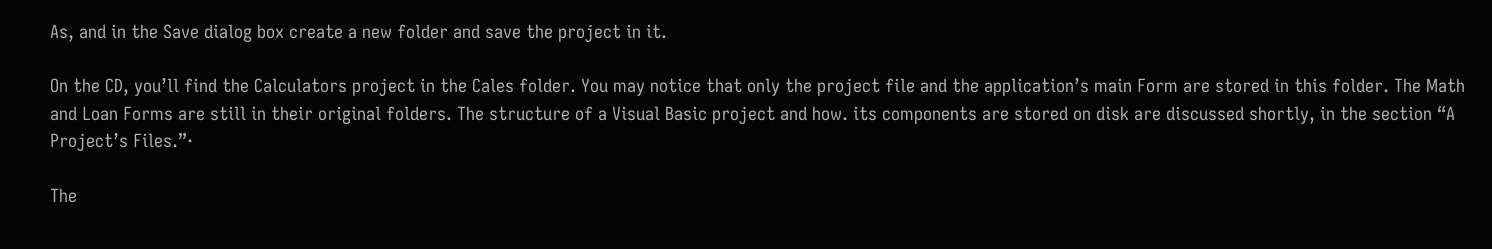As, and in the Save dialog box create a new folder and save the project in it.

On the CD, you’ll find the Calculators project in the Cales folder. You may notice that only the project file and the application’s main Form are stored in this folder. The Math and Loan Forms are still in their original folders. The structure of a Visual Basic project and how. its components are stored on disk are discussed shortly, in the section “A Project’s Files.”·

The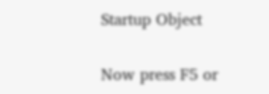Startup Object

Now press F5 or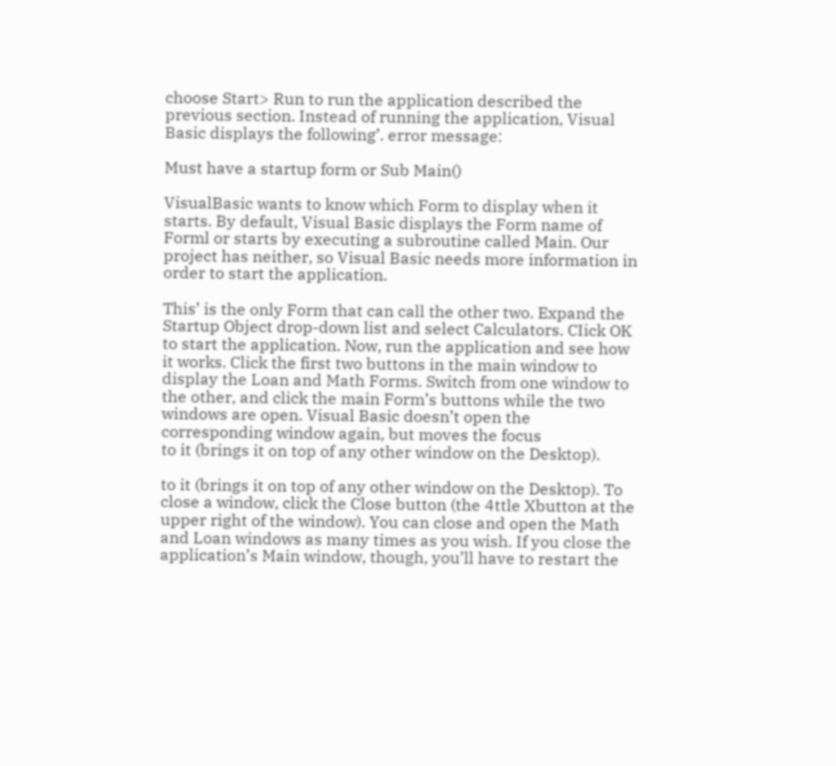choose Start> Run to run the application described the previous section. Instead of running the application, Visual Basic displays the following’. error message:

Must have a startup form or Sub Main()

VisualBasic wants to know which Form to display when it starts. By default, Visual Basic displays the Form name of Forml or starts by executing a subroutine called Main. Our project has neither, so Visual Basic needs more information in order to start the application.

This’ is the only Form that can call the other two. Expand the Startup Object drop-down list and select Calculators. CIick OK to start the application. Now, run the application and see how it works. Click the first two buttons in the main window to display the Loan and Math Forms. Switch from one window to the other, and click the main Form’s buttons while the two windows are open. Visual Basic doesn’t open the corresponding window again, but moves the focus
to it (brings it on top of any other window on the Desktop).

to it (brings it on top of any other window on the Desktop). To close a window, click the Close button (the 4ttle Xbutton at the upper right of the window). You can close and open the Math and Loan windows as many times as you wish. If you close the application’s Main window, though, you’ll have to restart the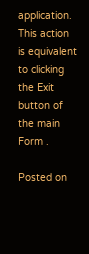application. This action is equivalent to clicking the Exit button of the main Form .

Posted on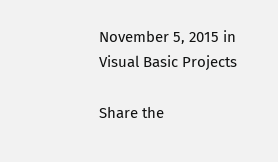November 5, 2015 in Visual Basic Projects

Share the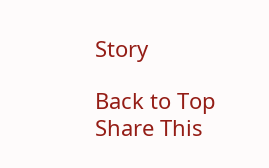Story

Back to Top
Share This